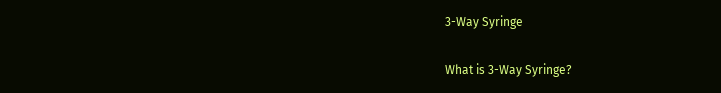3-Way Syringe

What is 3-Way Syringe?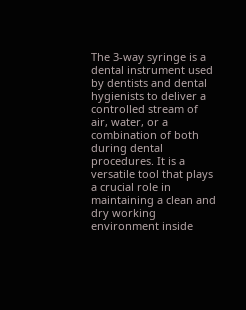The 3-way syringe is a dental instrument used by dentists and dental hygienists to deliver a controlled stream of air, water, or a combination of both during dental procedures. It is a versatile tool that plays a crucial role in maintaining a clean and dry working environment inside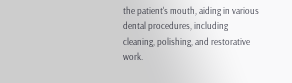the patient's mouth, aiding in various dental procedures, including cleaning, polishing, and restorative work.